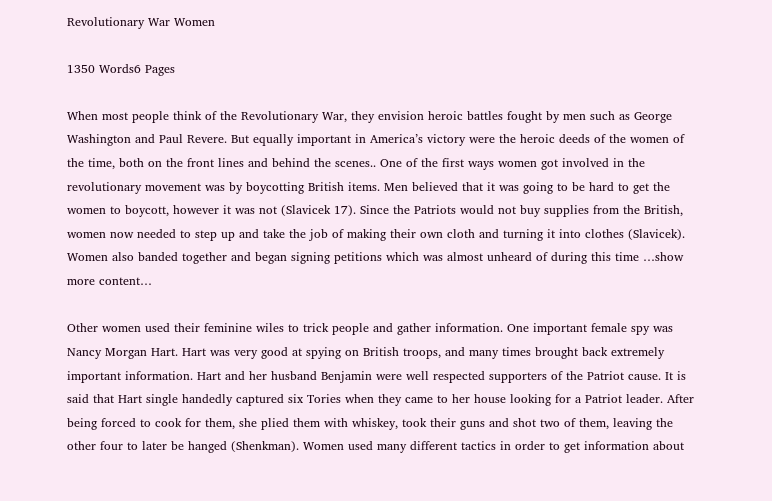Revolutionary War Women

1350 Words6 Pages

When most people think of the Revolutionary War, they envision heroic battles fought by men such as George Washington and Paul Revere. But equally important in America’s victory were the heroic deeds of the women of the time, both on the front lines and behind the scenes.. One of the first ways women got involved in the revolutionary movement was by boycotting British items. Men believed that it was going to be hard to get the women to boycott, however it was not (Slavicek 17). Since the Patriots would not buy supplies from the British, women now needed to step up and take the job of making their own cloth and turning it into clothes (Slavicek). Women also banded together and began signing petitions which was almost unheard of during this time …show more content…

Other women used their feminine wiles to trick people and gather information. One important female spy was Nancy Morgan Hart. Hart was very good at spying on British troops, and many times brought back extremely important information. Hart and her husband Benjamin were well respected supporters of the Patriot cause. It is said that Hart single handedly captured six Tories when they came to her house looking for a Patriot leader. After being forced to cook for them, she plied them with whiskey, took their guns and shot two of them, leaving the other four to later be hanged (Shenkman). Women used many different tactics in order to get information about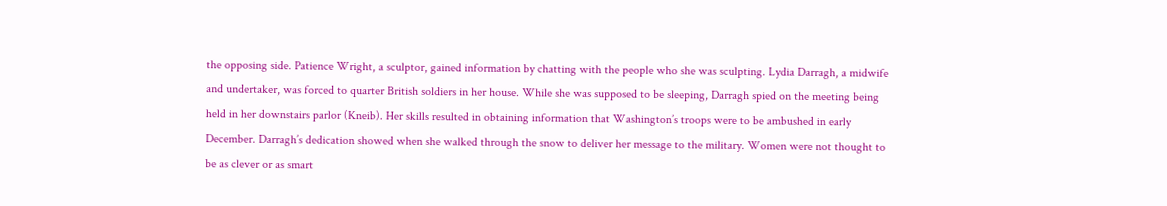the opposing side. Patience Wright, a sculptor, gained information by chatting with the people who she was sculpting. Lydia Darragh, a midwife and undertaker, was forced to quarter British soldiers in her house. While she was supposed to be sleeping, Darragh spied on the meeting being held in her downstairs parlor (Kneib). Her skills resulted in obtaining information that Washington’s troops were to be ambushed in early December. Darragh’s dedication showed when she walked through the snow to deliver her message to the military. Women were not thought to be as clever or as smart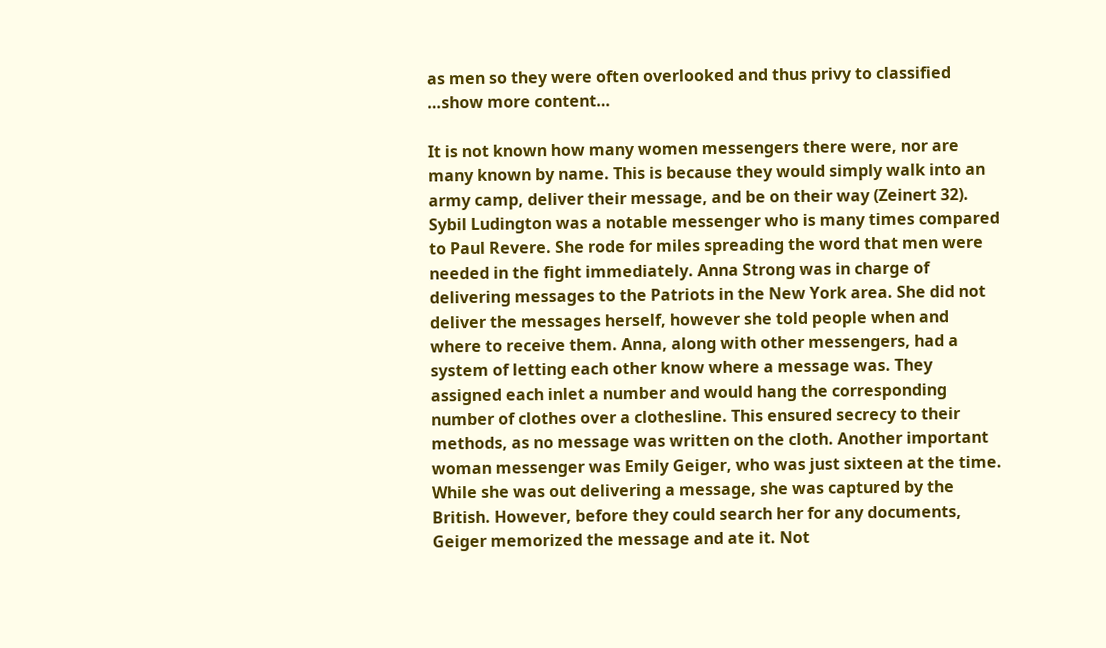as men so they were often overlooked and thus privy to classified …show more content…

It is not known how many women messengers there were, nor are many known by name. This is because they would simply walk into an army camp, deliver their message, and be on their way (Zeinert 32). Sybil Ludington was a notable messenger who is many times compared to Paul Revere. She rode for miles spreading the word that men were needed in the fight immediately. Anna Strong was in charge of delivering messages to the Patriots in the New York area. She did not deliver the messages herself, however she told people when and where to receive them. Anna, along with other messengers, had a system of letting each other know where a message was. They assigned each inlet a number and would hang the corresponding number of clothes over a clothesline. This ensured secrecy to their methods, as no message was written on the cloth. Another important woman messenger was Emily Geiger, who was just sixteen at the time. While she was out delivering a message, she was captured by the British. However, before they could search her for any documents, Geiger memorized the message and ate it. Not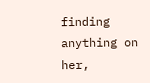finding anything on her,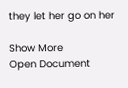they let her go on her

Show More
Open Document